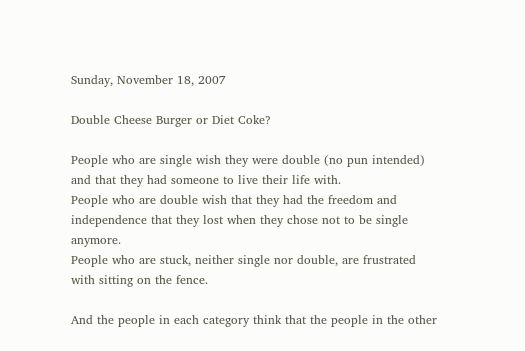Sunday, November 18, 2007

Double Cheese Burger or Diet Coke?

People who are single wish they were double (no pun intended) and that they had someone to live their life with.
People who are double wish that they had the freedom and independence that they lost when they chose not to be single anymore.
People who are stuck, neither single nor double, are frustrated with sitting on the fence.

And the people in each category think that the people in the other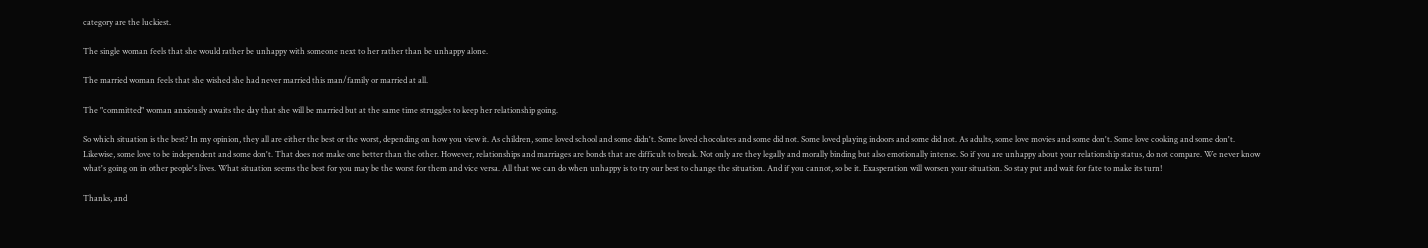category are the luckiest.

The single woman feels that she would rather be unhappy with someone next to her rather than be unhappy alone.

The married woman feels that she wished she had never married this man/family or married at all.

The "committed" woman anxiously awaits the day that she will be married but at the same time struggles to keep her relationship going.

So which situation is the best? In my opinion, they all are either the best or the worst, depending on how you view it. As children, some loved school and some didn't. Some loved chocolates and some did not. Some loved playing indoors and some did not. As adults, some love movies and some don't. Some love cooking and some don't. Likewise, some love to be independent and some don't. That does not make one better than the other. However, relationships and marriages are bonds that are difficult to break. Not only are they legally and morally binding but also emotionally intense. So if you are unhappy about your relationship status, do not compare. We never know what's going on in other people's lives. What situation seems the best for you may be the worst for them and vice versa. All that we can do when unhappy is to try our best to change the situation. And if you cannot, so be it. Exasperation will worsen your situation. So stay put and wait for fate to make its turn!

Thanks, and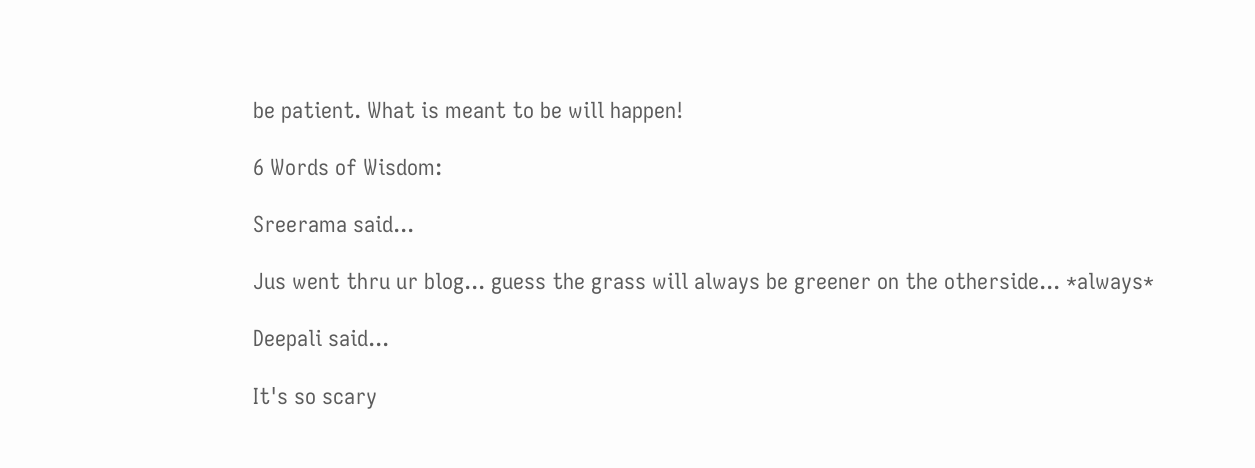be patient. What is meant to be will happen!

6 Words of Wisdom:

Sreerama said...

Jus went thru ur blog... guess the grass will always be greener on the otherside... *always*

Deepali said...

It's so scary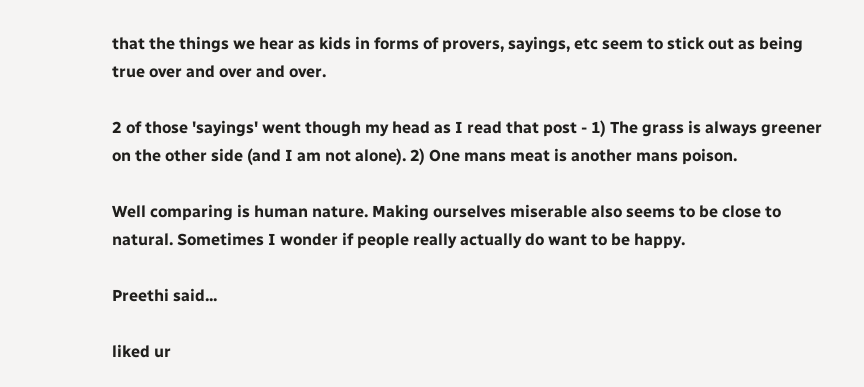that the things we hear as kids in forms of provers, sayings, etc seem to stick out as being true over and over and over.

2 of those 'sayings' went though my head as I read that post - 1) The grass is always greener on the other side (and I am not alone). 2) One mans meat is another mans poison.

Well comparing is human nature. Making ourselves miserable also seems to be close to natural. Sometimes I wonder if people really actually do want to be happy.

Preethi said...

liked ur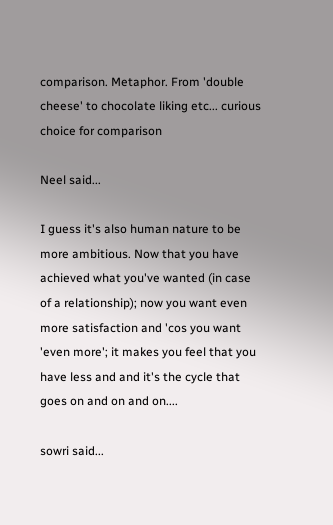comparison. Metaphor. From 'double cheese' to chocolate liking etc... curious choice for comparison

Neel said...

I guess it's also human nature to be more ambitious. Now that you have achieved what you've wanted (in case of a relationship); now you want even more satisfaction and 'cos you want 'even more'; it makes you feel that you have less and and it's the cycle that goes on and on and on....

sowri said...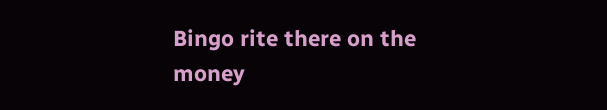Bingo rite there on the money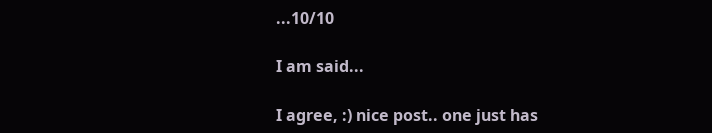...10/10

I am said...

I agree, :) nice post.. one just has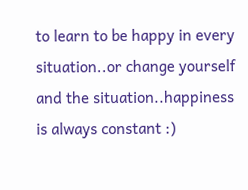to learn to be happy in every situation..or change yourself and the situation..happiness is always constant :)